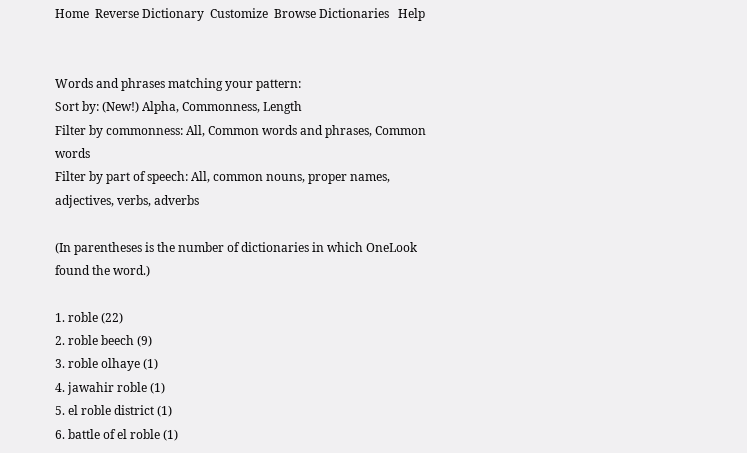Home  Reverse Dictionary  Customize  Browse Dictionaries   Help


Words and phrases matching your pattern:
Sort by: (New!) Alpha, Commonness, Length
Filter by commonness: All, Common words and phrases, Common words
Filter by part of speech: All, common nouns, proper names, adjectives, verbs, adverbs

(In parentheses is the number of dictionaries in which OneLook found the word.)

1. roble (22)
2. roble beech (9)
3. roble olhaye (1)
4. jawahir roble (1)
5. el roble district (1)
6. battle of el roble (1)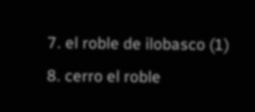7. el roble de ilobasco (1)
8. cerro el roble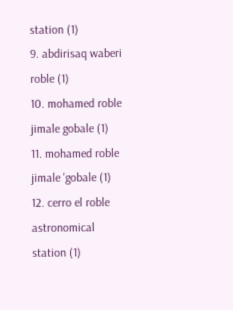station (1)
9. abdirisaq waberi roble (1)
10. mohamed roble jimale gobale (1)
11. mohamed roble jimale 'gobale (1)
12. cerro el roble astronomical station (1)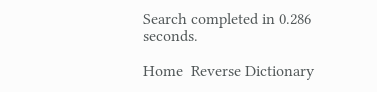Search completed in 0.286 seconds.

Home  Reverse Dictionary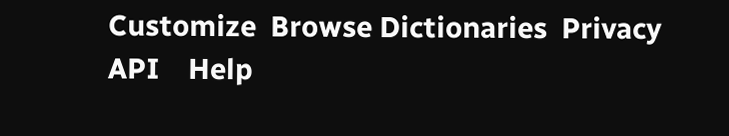Customize  Browse Dictionaries  Privacy API    Help